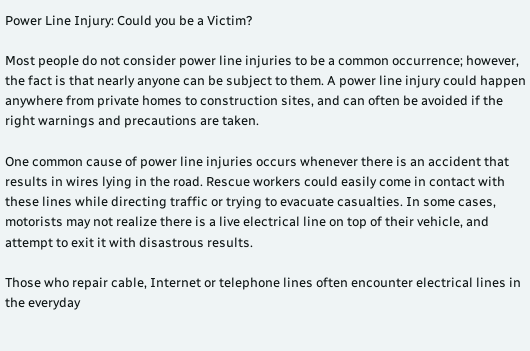Power Line Injury: Could you be a Victim?

Most people do not consider power line injuries to be a common occurrence; however, the fact is that nearly anyone can be subject to them. A power line injury could happen anywhere from private homes to construction sites, and can often be avoided if the right warnings and precautions are taken.

One common cause of power line injuries occurs whenever there is an accident that results in wires lying in the road. Rescue workers could easily come in contact with these lines while directing traffic or trying to evacuate casualties. In some cases, motorists may not realize there is a live electrical line on top of their vehicle, and attempt to exit it with disastrous results.

Those who repair cable, Internet or telephone lines often encounter electrical lines in the everyday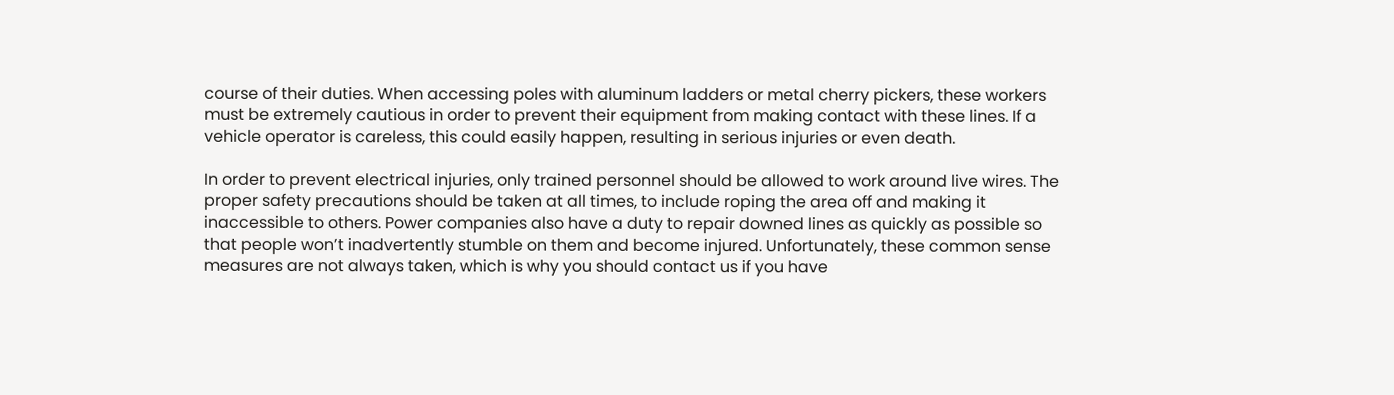course of their duties. When accessing poles with aluminum ladders or metal cherry pickers, these workers must be extremely cautious in order to prevent their equipment from making contact with these lines. If a vehicle operator is careless, this could easily happen, resulting in serious injuries or even death.

In order to prevent electrical injuries, only trained personnel should be allowed to work around live wires. The proper safety precautions should be taken at all times, to include roping the area off and making it inaccessible to others. Power companies also have a duty to repair downed lines as quickly as possible so that people won’t inadvertently stumble on them and become injured. Unfortunately, these common sense measures are not always taken, which is why you should contact us if you have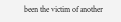been the victim of another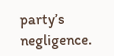party’s negligence.